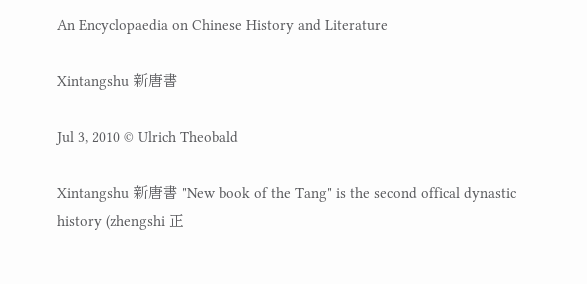An Encyclopaedia on Chinese History and Literature

Xintangshu 新唐書

Jul 3, 2010 © Ulrich Theobald

Xintangshu 新唐書 "New book of the Tang" is the second offical dynastic history (zhengshi 正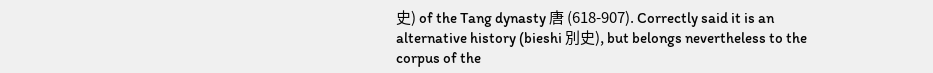史) of the Tang dynasty 唐 (618-907). Correctly said it is an alternative history (bieshi 別史), but belongs nevertheless to the corpus of the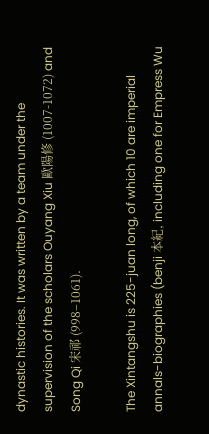dynastic histories. It was written by a team under the supervision of the scholars Ouyang Xiu 歐陽修 (1007-1072) and Song Qi 宋祁 (998–1061).

The Xintangshu is 225-juan long, of which 10 are imperial annals-biographies (benji 本紀, including one for Empress Wu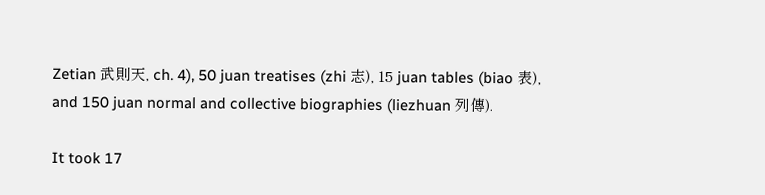Zetian 武則天, ch. 4), 50 juan treatises (zhi 志), 15 juan tables (biao 表), and 150 juan normal and collective biographies (liezhuan 列傳).

It took 17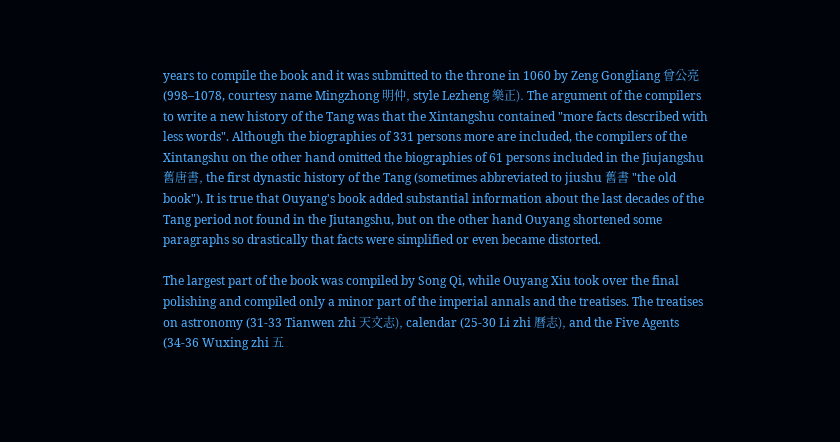years to compile the book and it was submitted to the throne in 1060 by Zeng Gongliang 曾公亮 (998–1078, courtesy name Mingzhong 明仲, style Lezheng 樂正). The argument of the compilers to write a new history of the Tang was that the Xintangshu contained "more facts described with less words". Although the biographies of 331 persons more are included, the compilers of the Xintangshu on the other hand omitted the biographies of 61 persons included in the Jiujangshu 舊唐書, the first dynastic history of the Tang (sometimes abbreviated to jiushu 舊書 "the old book"). It is true that Ouyang's book added substantial information about the last decades of the Tang period not found in the Jiutangshu, but on the other hand Ouyang shortened some paragraphs so drastically that facts were simplified or even became distorted.

The largest part of the book was compiled by Song Qi, while Ouyang Xiu took over the final polishing and compiled only a minor part of the imperial annals and the treatises. The treatises on astronomy (31-33 Tianwen zhi 天文志), calendar (25-30 Li zhi 曆志), and the Five Agents (34-36 Wuxing zhi 五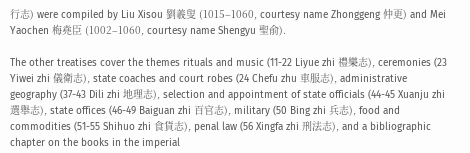行志) were compiled by Liu Xisou 劉羲叟 (1015–1060, courtesy name Zhonggeng 仲更) and Mei Yaochen 梅堯臣 (1002–1060, courtesy name Shengyu 聖俞).

The other treatises cover the themes rituals and music (11-22 Liyue zhi 禮樂志), ceremonies (23 Yiwei zhi 儀衛志), state coaches and court robes (24 Chefu zhu 車服志), administrative geography (37-43 Dili zhi 地理志), selection and appointment of state officials (44-45 Xuanju zhi 選舉志), state offices (46-49 Baiguan zhi 百官志), military (50 Bing zhi 兵志), food and commodities (51-55 Shihuo zhi 食貨志), penal law (56 Xingfa zhi 刑法志), and a bibliographic chapter on the books in the imperial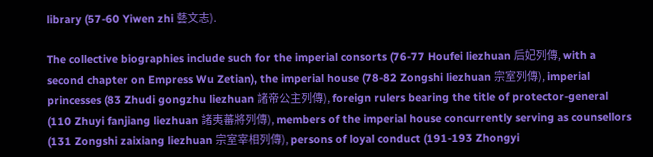library (57-60 Yiwen zhi 藝文志).

The collective biographies include such for the imperial consorts (76-77 Houfei liezhuan 后妃列傳, with a second chapter on Empress Wu Zetian), the imperial house (78-82 Zongshi liezhuan 宗室列傳), imperial princesses (83 Zhudi gongzhu liezhuan 諸帝公主列傳), foreign rulers bearing the title of protector-general (110 Zhuyi fanjiang liezhuan 諸夷蕃將列傳), members of the imperial house concurrently serving as counsellors (131 Zongshi zaixiang liezhuan 宗室宰相列傳), persons of loyal conduct (191-193 Zhongyi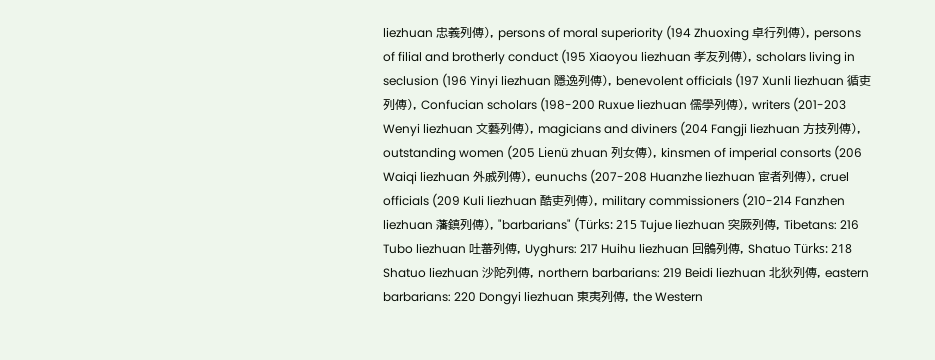liezhuan 忠義列傳), persons of moral superiority (194 Zhuoxing 卓行列傳), persons of filial and brotherly conduct (195 Xiaoyou liezhuan 孝友列傳), scholars living in seclusion (196 Yinyi liezhuan 隱逸列傳), benevolent officials (197 Xunli liezhuan 循吏列傳), Confucian scholars (198-200 Ruxue liezhuan 儒學列傳), writers (201-203 Wenyi liezhuan 文藝列傳), magicians and diviners (204 Fangji liezhuan 方技列傳), outstanding women (205 Lienü zhuan 列女傳), kinsmen of imperial consorts (206 Waiqi liezhuan 外戚列傳), eunuchs (207-208 Huanzhe liezhuan 宦者列傳), cruel officials (209 Kuli liezhuan 酷吏列傳), military commissioners (210-214 Fanzhen liezhuan 藩鎮列傳), "barbarians" (Türks: 215 Tujue liezhuan 突厥列傳, Tibetans: 216 Tubo liezhuan 吐蕃列傳, Uyghurs: 217 Huihu liezhuan 回鶻列傳, Shatuo Türks: 218 Shatuo liezhuan 沙陀列傳, northern barbarians: 219 Beidi liezhuan 北狄列傳, eastern barbarians: 220 Dongyi liezhuan 東夷列傳, the Western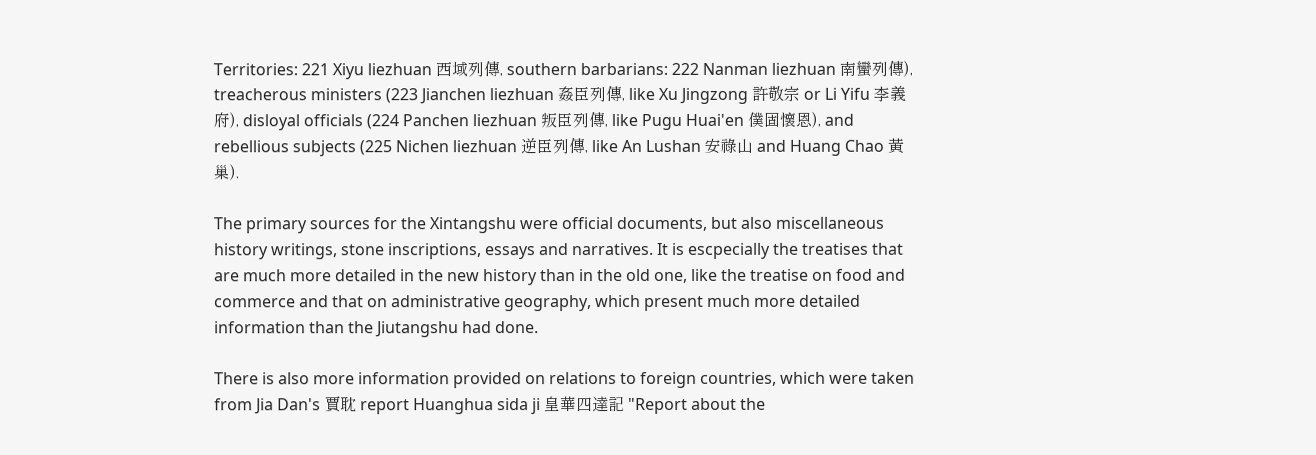Territories: 221 Xiyu liezhuan 西域列傳, southern barbarians: 222 Nanman liezhuan 南蠻列傳), treacherous ministers (223 Jianchen liezhuan 姦臣列傳, like Xu Jingzong 許敬宗 or Li Yifu 李義府), disloyal officials (224 Panchen liezhuan 叛臣列傳, like Pugu Huai'en 僕固懷恩), and rebellious subjects (225 Nichen liezhuan 逆臣列傳, like An Lushan 安祿山 and Huang Chao 黃巢).

The primary sources for the Xintangshu were official documents, but also miscellaneous history writings, stone inscriptions, essays and narratives. It is escpecially the treatises that are much more detailed in the new history than in the old one, like the treatise on food and commerce and that on administrative geography, which present much more detailed information than the Jiutangshu had done.

There is also more information provided on relations to foreign countries, which were taken from Jia Dan's 賈耽 report Huanghua sida ji 皇華四達記 "Report about the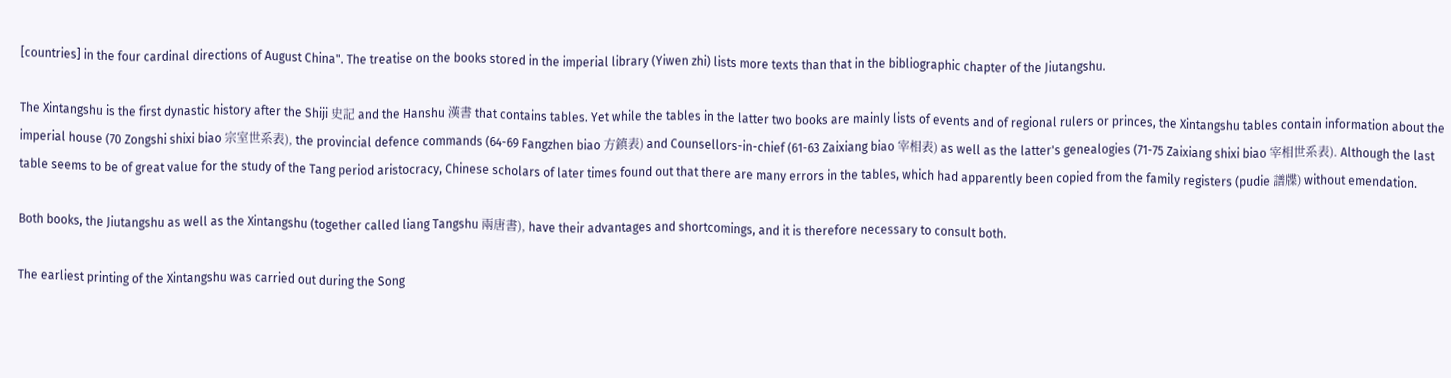[countries] in the four cardinal directions of August China". The treatise on the books stored in the imperial library (Yiwen zhi) lists more texts than that in the bibliographic chapter of the Jiutangshu.

The Xintangshu is the first dynastic history after the Shiji 史記 and the Hanshu 漢書 that contains tables. Yet while the tables in the latter two books are mainly lists of events and of regional rulers or princes, the Xintangshu tables contain information about the imperial house (70 Zongshi shixi biao 宗室世系表), the provincial defence commands (64-69 Fangzhen biao 方鎮表) and Counsellors-in-chief (61-63 Zaixiang biao 宰相表) as well as the latter's genealogies (71-75 Zaixiang shixi biao 宰相世系表). Although the last table seems to be of great value for the study of the Tang period aristocracy, Chinese scholars of later times found out that there are many errors in the tables, which had apparently been copied from the family registers (pudie 譜牒) without emendation.

Both books, the Jiutangshu as well as the Xintangshu (together called liang Tangshu 兩唐書), have their advantages and shortcomings, and it is therefore necessary to consult both.

The earliest printing of the Xintangshu was carried out during the Song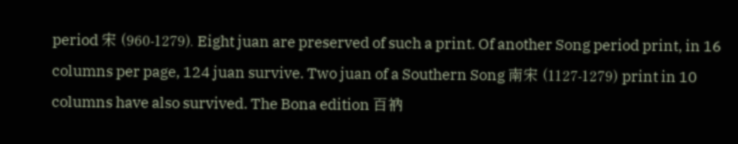period 宋 (960-1279). Eight juan are preserved of such a print. Of another Song period print, in 16 columns per page, 124 juan survive. Two juan of a Southern Song 南宋 (1127-1279) print in 10 columns have also survived. The Bona edition 百衲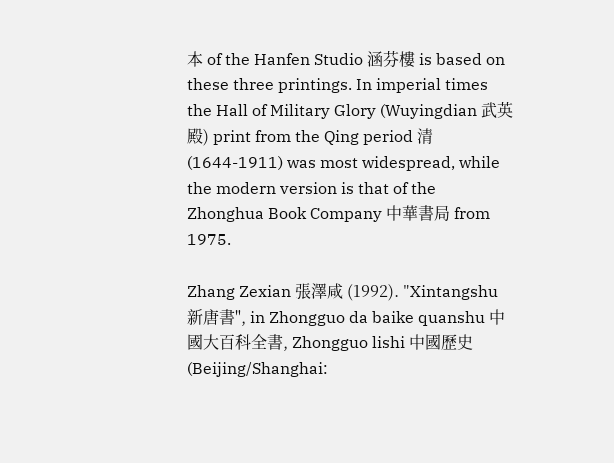本 of the Hanfen Studio 涵芬樓 is based on these three printings. In imperial times the Hall of Military Glory (Wuyingdian 武英殿) print from the Qing period 清 (1644-1911) was most widespread, while the modern version is that of the Zhonghua Book Company 中華書局 from 1975.

Zhang Zexian 張澤咸 (1992). "Xintangshu 新唐書", in Zhongguo da baike quanshu 中國大百科全書, Zhongguo lishi 中國歷史 (Beijing/Shanghai: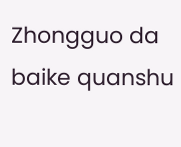Zhongguo da baike quanshu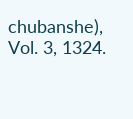chubanshe), Vol. 3, 1324.